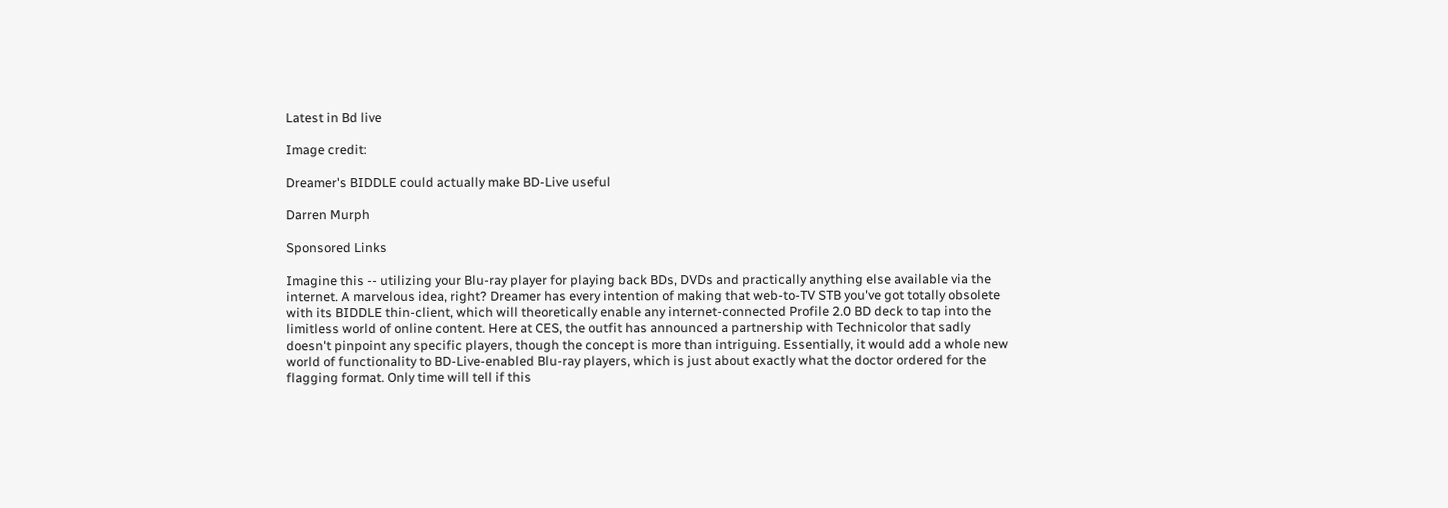Latest in Bd live

Image credit:

Dreamer's BIDDLE could actually make BD-Live useful

Darren Murph

Sponsored Links

Imagine this -- utilizing your Blu-ray player for playing back BDs, DVDs and practically anything else available via the internet. A marvelous idea, right? Dreamer has every intention of making that web-to-TV STB you've got totally obsolete with its BIDDLE thin-client, which will theoretically enable any internet-connected Profile 2.0 BD deck to tap into the limitless world of online content. Here at CES, the outfit has announced a partnership with Technicolor that sadly doesn't pinpoint any specific players, though the concept is more than intriguing. Essentially, it would add a whole new world of functionality to BD-Live-enabled Blu-ray players, which is just about exactly what the doctor ordered for the flagging format. Only time will tell if this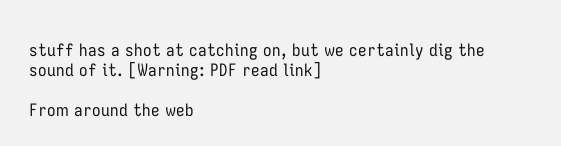stuff has a shot at catching on, but we certainly dig the sound of it. [Warning: PDF read link]

From around the web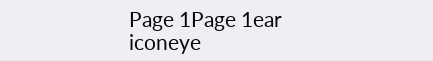Page 1Page 1ear iconeye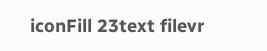iconFill 23text filevr